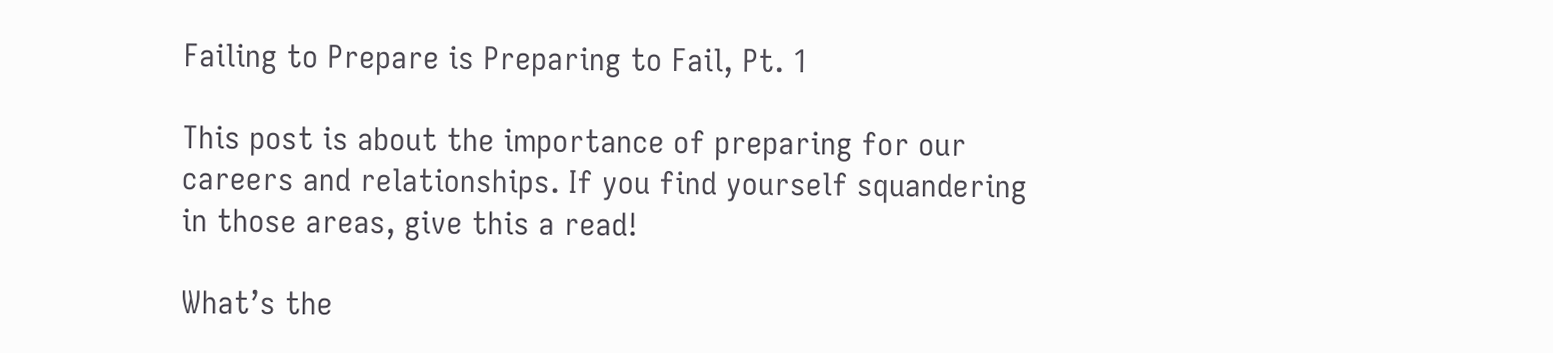Failing to Prepare is Preparing to Fail, Pt. 1

This post is about the importance of preparing for our careers and relationships. If you find yourself squandering in those areas, give this a read!

What’s the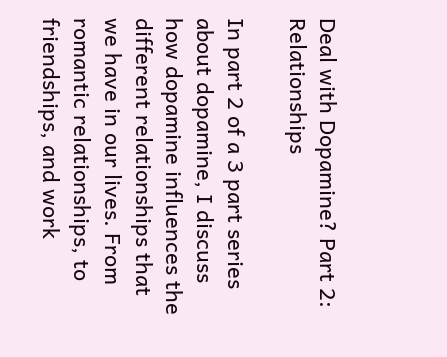Deal with Dopamine? Part 2: Relationships

In part 2 of a 3 part series about dopamine, I discuss how dopamine influences the different relationships that we have in our lives. From romantic relationships, to friendships, and work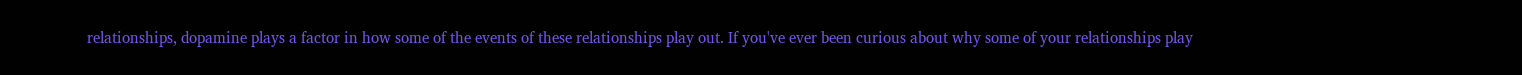relationships, dopamine plays a factor in how some of the events of these relationships play out. If you've ever been curious about why some of your relationships play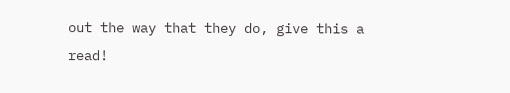out the way that they do, give this a read!